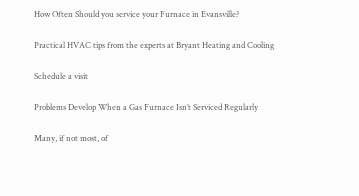How Often Should you service your Furnace in Evansville?

Practical HVAC tips from the experts at Bryant Heating and Cooling

Schedule a visit

Problems Develop When a Gas Furnace Isn’t Serviced Regularly

Many, if not most, of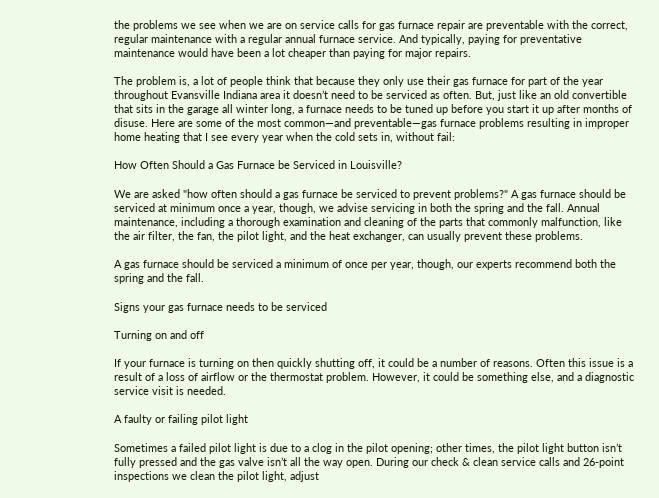the problems we see when we are on service calls for gas furnace repair are preventable with the correct, regular maintenance with a regular annual furnace service. And typically, paying for preventative maintenance would have been a lot cheaper than paying for major repairs.

The problem is, a lot of people think that because they only use their gas furnace for part of the year throughout Evansville Indiana area it doesn’t need to be serviced as often. But, just like an old convertible that sits in the garage all winter long, a furnace needs to be tuned up before you start it up after months of disuse. Here are some of the most common—and preventable—gas furnace problems resulting in improper home heating that I see every year when the cold sets in, without fail:

How Often Should a Gas Furnace be Serviced in Louisville?

We are asked "how often should a gas furnace be serviced to prevent problems?" A gas furnace should be serviced at minimum once a year, though, we advise servicing in both the spring and the fall. Annual maintenance, including a thorough examination and cleaning of the parts that commonly malfunction, like the air filter, the fan, the pilot light, and the heat exchanger, can usually prevent these problems.

A gas furnace should be serviced a minimum of once per year, though, our experts recommend both the spring and the fall.

Signs your gas furnace needs to be serviced

Turning on and off

If your furnace is turning on then quickly shutting off, it could be a number of reasons. Often this issue is a result of a loss of airflow or the thermostat problem. However, it could be something else, and a diagnostic service visit is needed.

A faulty or failing pilot light

Sometimes a failed pilot light is due to a clog in the pilot opening; other times, the pilot light button isn’t fully pressed and the gas valve isn’t all the way open. During our check & clean service calls and 26-point inspections we clean the pilot light, adjust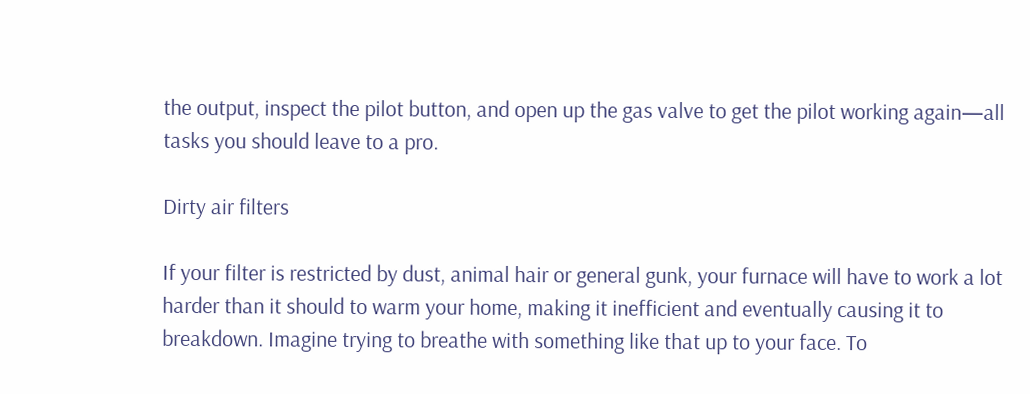the output, inspect the pilot button, and open up the gas valve to get the pilot working again—all tasks you should leave to a pro.

Dirty air filters

If your filter is restricted by dust, animal hair or general gunk, your furnace will have to work a lot harder than it should to warm your home, making it inefficient and eventually causing it to breakdown. Imagine trying to breathe with something like that up to your face. To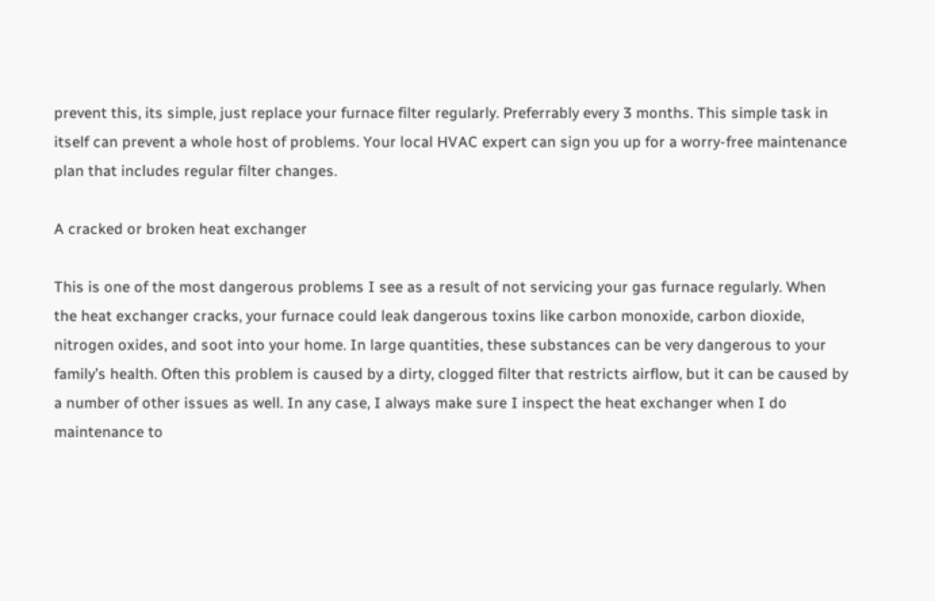prevent this, its simple, just replace your furnace filter regularly. Preferrably every 3 months. This simple task in itself can prevent a whole host of problems. Your local HVAC expert can sign you up for a worry-free maintenance plan that includes regular filter changes.

A cracked or broken heat exchanger

This is one of the most dangerous problems I see as a result of not servicing your gas furnace regularly. When the heat exchanger cracks, your furnace could leak dangerous toxins like carbon monoxide, carbon dioxide, nitrogen oxides, and soot into your home. In large quantities, these substances can be very dangerous to your family’s health. Often this problem is caused by a dirty, clogged filter that restricts airflow, but it can be caused by a number of other issues as well. In any case, I always make sure I inspect the heat exchanger when I do maintenance to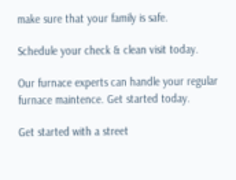make sure that your family is safe.

Schedule your check & clean visit today.

Our furnace experts can handle your regular furnace maintence. Get started today.

Get started with a street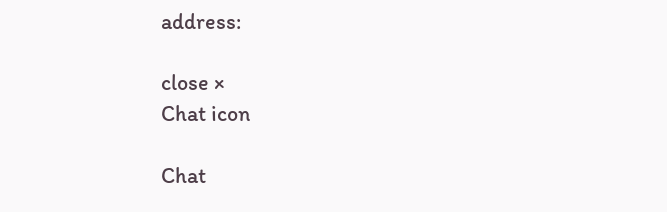address:

close ×
Chat icon

Chat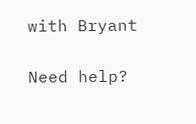with Bryant

Need help?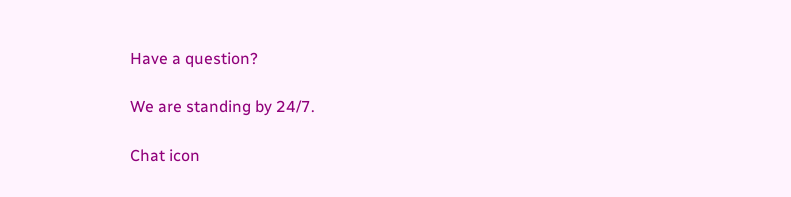Have a question?

We are standing by 24/7.

Chat icon